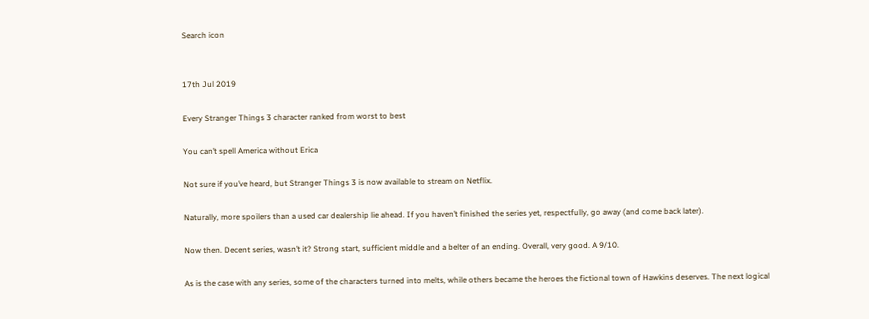Search icon


17th Jul 2019

Every Stranger Things 3 character ranked from worst to best

You can’t spell America without Erica

Not sure if you’ve heard, but Stranger Things 3 is now available to stream on Netflix.

Naturally, more spoilers than a used car dealership lie ahead. If you haven’t finished the series yet, respectfully, go away (and come back later).

Now then. Decent series, wasn’t it? Strong start, sufficient middle and a belter of an ending. Overall, very good. A 9/10.

As is the case with any series, some of the characters turned into melts, while others became the heroes the fictional town of Hawkins deserves. The next logical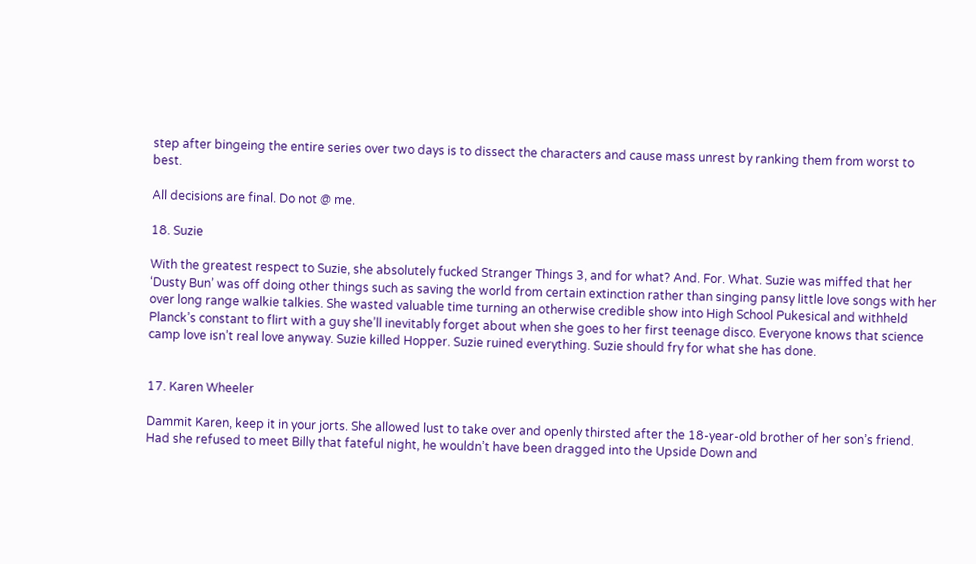step after bingeing the entire series over two days is to dissect the characters and cause mass unrest by ranking them from worst to best.

All decisions are final. Do not @ me.

18. Suzie

With the greatest respect to Suzie, she absolutely fucked Stranger Things 3, and for what? And. For. What. Suzie was miffed that her ‘Dusty Bun’ was off doing other things such as saving the world from certain extinction rather than singing pansy little love songs with her over long range walkie talkies. She wasted valuable time turning an otherwise credible show into High School Pukesical and withheld Planck’s constant to flirt with a guy she’ll inevitably forget about when she goes to her first teenage disco. Everyone knows that science camp love isn’t real love anyway. Suzie killed Hopper. Suzie ruined everything. Suzie should fry for what she has done.


17. Karen Wheeler

Dammit Karen, keep it in your jorts. She allowed lust to take over and openly thirsted after the 18-year-old brother of her son’s friend. Had she refused to meet Billy that fateful night, he wouldn’t have been dragged into the Upside Down and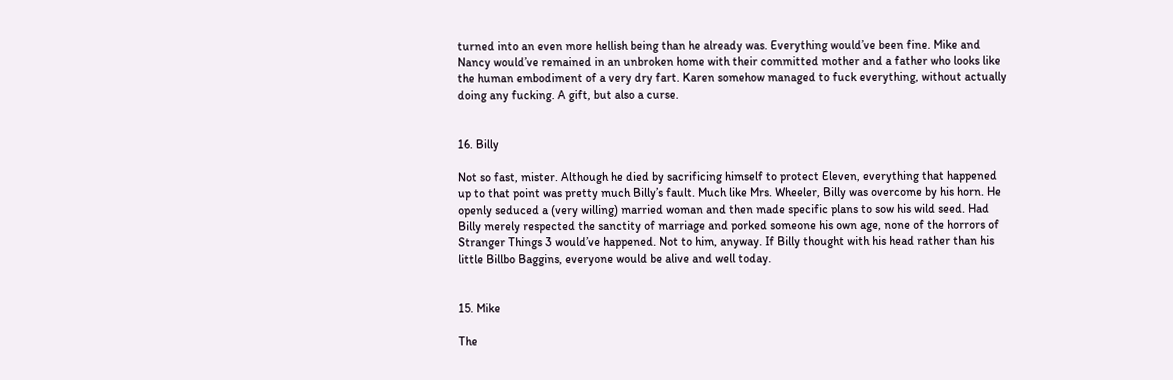turned into an even more hellish being than he already was. Everything would’ve been fine. Mike and Nancy would’ve remained in an unbroken home with their committed mother and a father who looks like the human embodiment of a very dry fart. Karen somehow managed to fuck everything, without actually doing any fucking. A gift, but also a curse.


16. Billy

Not so fast, mister. Although he died by sacrificing himself to protect Eleven, everything that happened up to that point was pretty much Billy’s fault. Much like Mrs. Wheeler, Billy was overcome by his horn. He openly seduced a (very willing) married woman and then made specific plans to sow his wild seed. Had Billy merely respected the sanctity of marriage and porked someone his own age, none of the horrors of Stranger Things 3 would’ve happened. Not to him, anyway. If Billy thought with his head rather than his little Billbo Baggins, everyone would be alive and well today.


15. Mike

The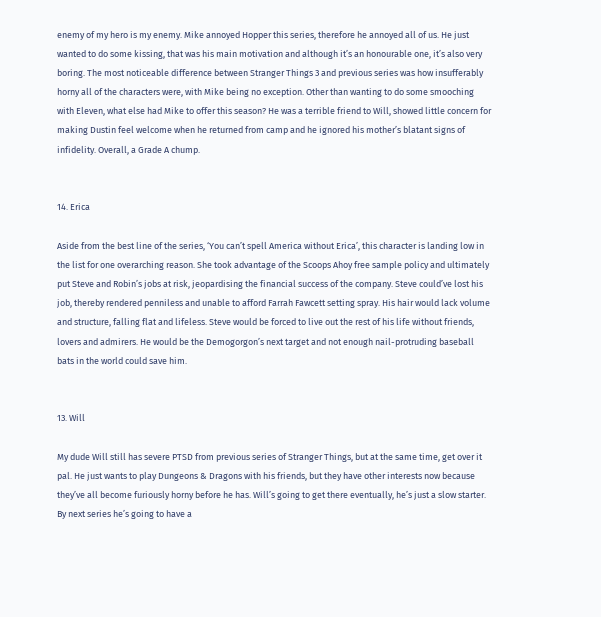enemy of my hero is my enemy. Mike annoyed Hopper this series, therefore he annoyed all of us. He just wanted to do some kissing, that was his main motivation and although it’s an honourable one, it’s also very boring. The most noticeable difference between Stranger Things 3 and previous series was how insufferably horny all of the characters were, with Mike being no exception. Other than wanting to do some smooching with Eleven, what else had Mike to offer this season? He was a terrible friend to Will, showed little concern for making Dustin feel welcome when he returned from camp and he ignored his mother’s blatant signs of infidelity. Overall, a Grade A chump.


14. Erica

Aside from the best line of the series, ‘You can’t spell America without Erica’, this character is landing low in the list for one overarching reason. She took advantage of the Scoops Ahoy free sample policy and ultimately put Steve and Robin’s jobs at risk, jeopardising the financial success of the company. Steve could’ve lost his job, thereby rendered penniless and unable to afford Farrah Fawcett setting spray. His hair would lack volume and structure, falling flat and lifeless. Steve would be forced to live out the rest of his life without friends, lovers and admirers. He would be the Demogorgon’s next target and not enough nail-protruding baseball bats in the world could save him.


13. Will

My dude Will still has severe PTSD from previous series of Stranger Things, but at the same time, get over it pal. He just wants to play Dungeons & Dragons with his friends, but they have other interests now because they’ve all become furiously horny before he has. Will’s going to get there eventually, he’s just a slow starter. By next series he’s going to have a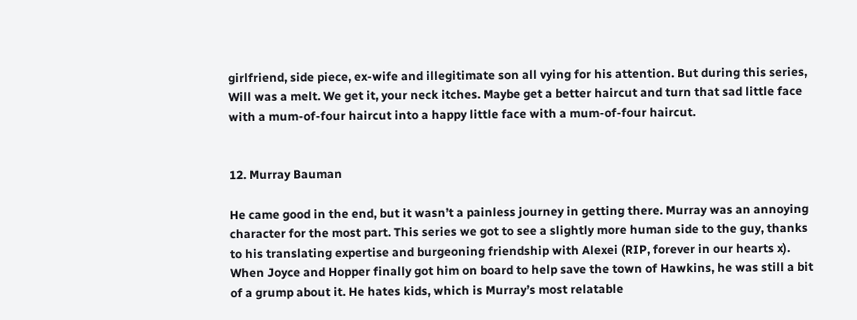girlfriend, side piece, ex-wife and illegitimate son all vying for his attention. But during this series, Will was a melt. We get it, your neck itches. Maybe get a better haircut and turn that sad little face with a mum-of-four haircut into a happy little face with a mum-of-four haircut.


12. Murray Bauman

He came good in the end, but it wasn’t a painless journey in getting there. Murray was an annoying character for the most part. This series we got to see a slightly more human side to the guy, thanks to his translating expertise and burgeoning friendship with Alexei (RIP, forever in our hearts x). When Joyce and Hopper finally got him on board to help save the town of Hawkins, he was still a bit of a grump about it. He hates kids, which is Murray’s most relatable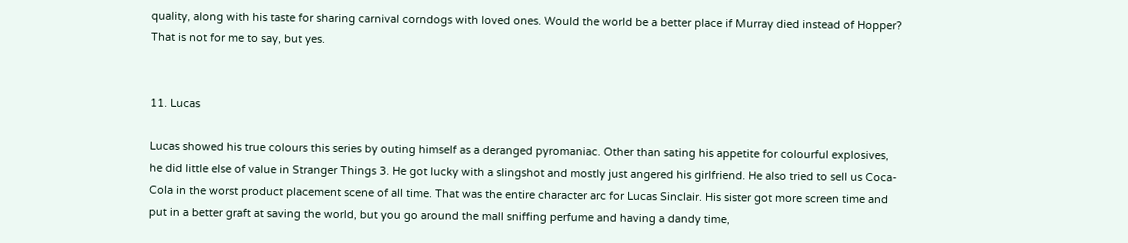quality, along with his taste for sharing carnival corndogs with loved ones. Would the world be a better place if Murray died instead of Hopper? That is not for me to say, but yes.


11. Lucas

Lucas showed his true colours this series by outing himself as a deranged pyromaniac. Other than sating his appetite for colourful explosives, he did little else of value in Stranger Things 3. He got lucky with a slingshot and mostly just angered his girlfriend. He also tried to sell us Coca-Cola in the worst product placement scene of all time. That was the entire character arc for Lucas Sinclair. His sister got more screen time and put in a better graft at saving the world, but you go around the mall sniffing perfume and having a dandy time,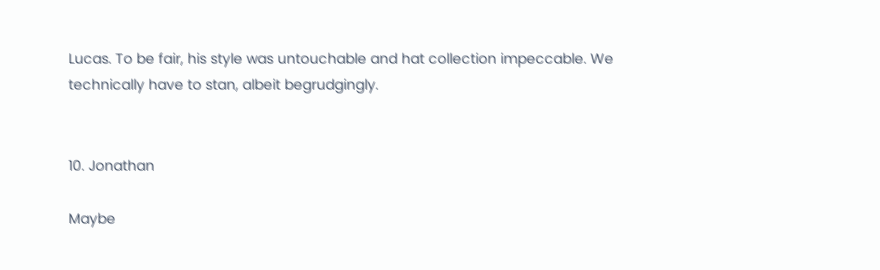Lucas. To be fair, his style was untouchable and hat collection impeccable. We technically have to stan, albeit begrudgingly.


10. Jonathan

Maybe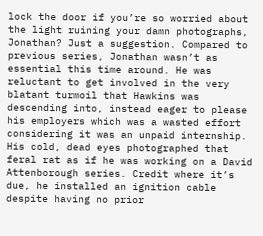lock the door if you’re so worried about the light ruining your damn photographs, Jonathan? Just a suggestion. Compared to previous series, Jonathan wasn’t as essential this time around. He was reluctant to get involved in the very blatant turmoil that Hawkins was descending into, instead eager to please his employers which was a wasted effort considering it was an unpaid internship. His cold, dead eyes photographed that feral rat as if he was working on a David Attenborough series. Credit where it’s due, he installed an ignition cable despite having no prior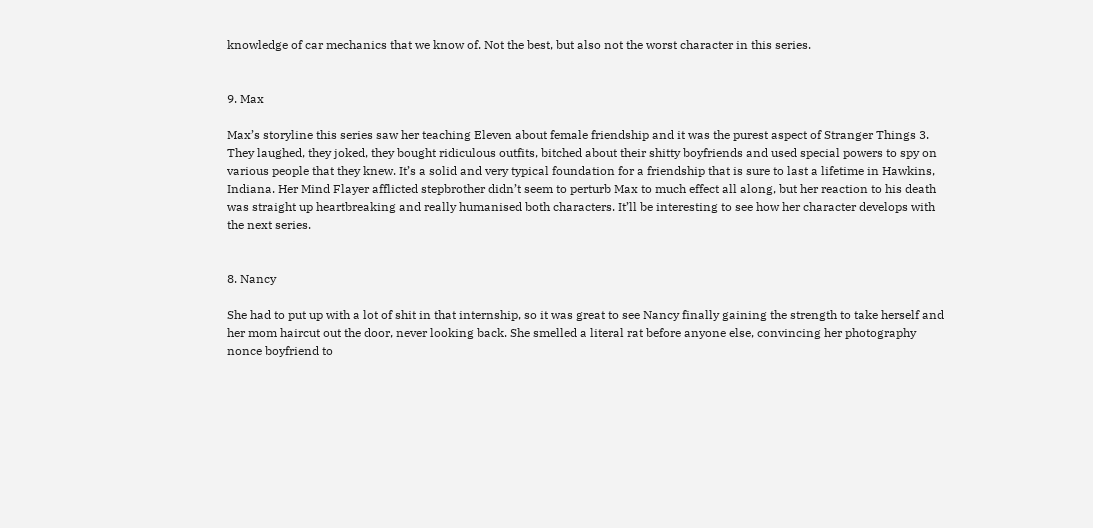knowledge of car mechanics that we know of. Not the best, but also not the worst character in this series.


9. Max

Max’s storyline this series saw her teaching Eleven about female friendship and it was the purest aspect of Stranger Things 3. They laughed, they joked, they bought ridiculous outfits, bitched about their shitty boyfriends and used special powers to spy on various people that they knew. It’s a solid and very typical foundation for a friendship that is sure to last a lifetime in Hawkins, Indiana. Her Mind Flayer afflicted stepbrother didn’t seem to perturb Max to much effect all along, but her reaction to his death was straight up heartbreaking and really humanised both characters. It’ll be interesting to see how her character develops with the next series.


8. Nancy

She had to put up with a lot of shit in that internship, so it was great to see Nancy finally gaining the strength to take herself and her mom haircut out the door, never looking back. She smelled a literal rat before anyone else, convincing her photography nonce boyfriend to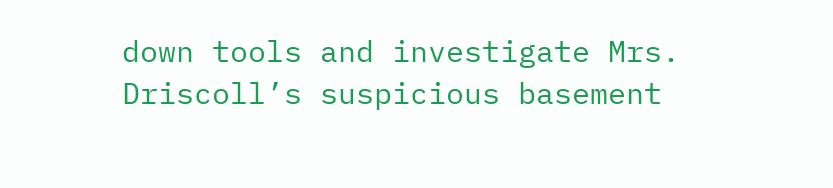down tools and investigate Mrs. Driscoll’s suspicious basement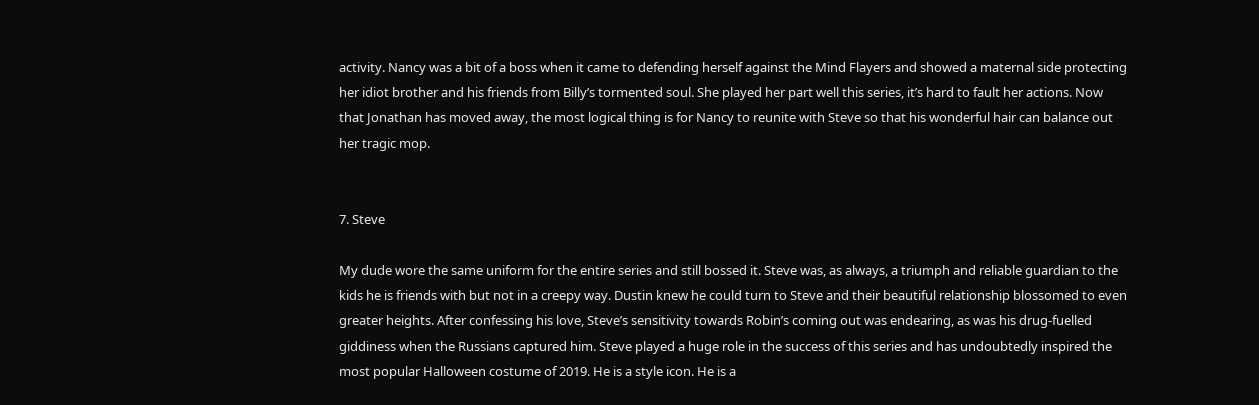activity. Nancy was a bit of a boss when it came to defending herself against the Mind Flayers and showed a maternal side protecting her idiot brother and his friends from Billy’s tormented soul. She played her part well this series, it’s hard to fault her actions. Now that Jonathan has moved away, the most logical thing is for Nancy to reunite with Steve so that his wonderful hair can balance out her tragic mop.


7. Steve

My dude wore the same uniform for the entire series and still bossed it. Steve was, as always, a triumph and reliable guardian to the kids he is friends with but not in a creepy way. Dustin knew he could turn to Steve and their beautiful relationship blossomed to even greater heights. After confessing his love, Steve’s sensitivity towards Robin’s coming out was endearing, as was his drug-fuelled giddiness when the Russians captured him. Steve played a huge role in the success of this series and has undoubtedly inspired the most popular Halloween costume of 2019. He is a style icon. He is a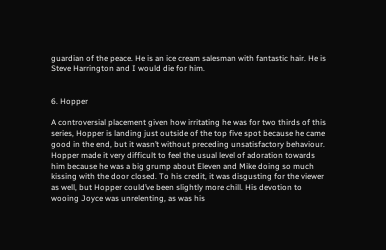guardian of the peace. He is an ice cream salesman with fantastic hair. He is Steve Harrington and I would die for him.


6. Hopper

A controversial placement given how irritating he was for two thirds of this series, Hopper is landing just outside of the top five spot because he came good in the end, but it wasn’t without preceding unsatisfactory behaviour. Hopper made it very difficult to feel the usual level of adoration towards him because he was a big grump about Eleven and Mike doing so much kissing with the door closed. To his credit, it was disgusting for the viewer as well, but Hopper could’ve been slightly more chill. His devotion to wooing Joyce was unrelenting, as was his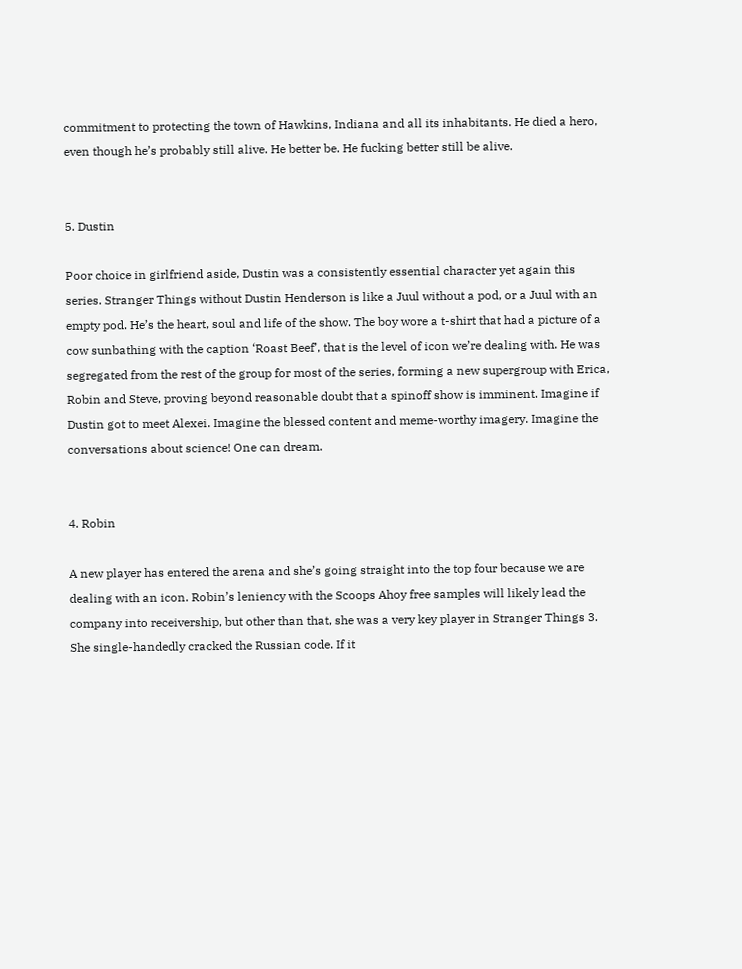commitment to protecting the town of Hawkins, Indiana and all its inhabitants. He died a hero, even though he’s probably still alive. He better be. He fucking better still be alive.


5. Dustin

Poor choice in girlfriend aside, Dustin was a consistently essential character yet again this series. Stranger Things without Dustin Henderson is like a Juul without a pod, or a Juul with an empty pod. He’s the heart, soul and life of the show. The boy wore a t-shirt that had a picture of a cow sunbathing with the caption ‘Roast Beef’, that is the level of icon we’re dealing with. He was segregated from the rest of the group for most of the series, forming a new supergroup with Erica, Robin and Steve, proving beyond reasonable doubt that a spinoff show is imminent. Imagine if Dustin got to meet Alexei. Imagine the blessed content and meme-worthy imagery. Imagine the conversations about science! One can dream.


4. Robin

A new player has entered the arena and she’s going straight into the top four because we are dealing with an icon. Robin’s leniency with the Scoops Ahoy free samples will likely lead the company into receivership, but other than that, she was a very key player in Stranger Things 3. She single-handedly cracked the Russian code. If it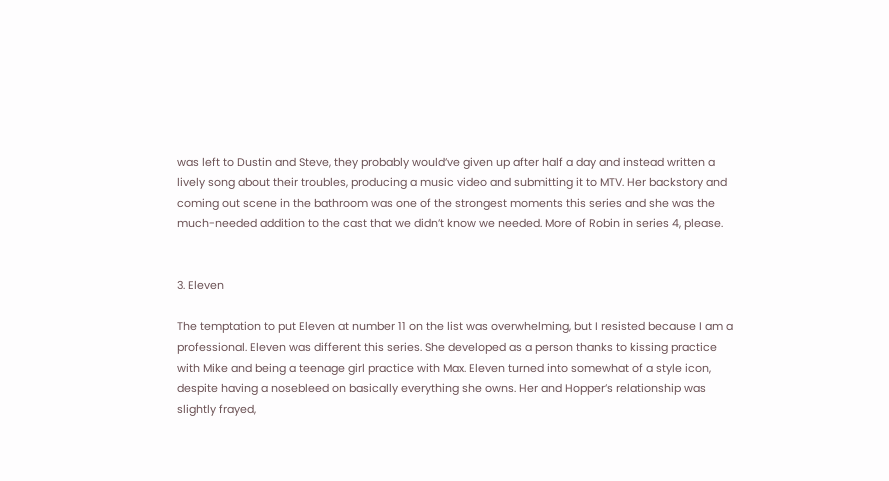was left to Dustin and Steve, they probably would’ve given up after half a day and instead written a lively song about their troubles, producing a music video and submitting it to MTV. Her backstory and coming out scene in the bathroom was one of the strongest moments this series and she was the much-needed addition to the cast that we didn’t know we needed. More of Robin in series 4, please.


3. Eleven

The temptation to put Eleven at number 11 on the list was overwhelming, but I resisted because I am a professional. Eleven was different this series. She developed as a person thanks to kissing practice with Mike and being a teenage girl practice with Max. Eleven turned into somewhat of a style icon, despite having a nosebleed on basically everything she owns. Her and Hopper’s relationship was slightly frayed,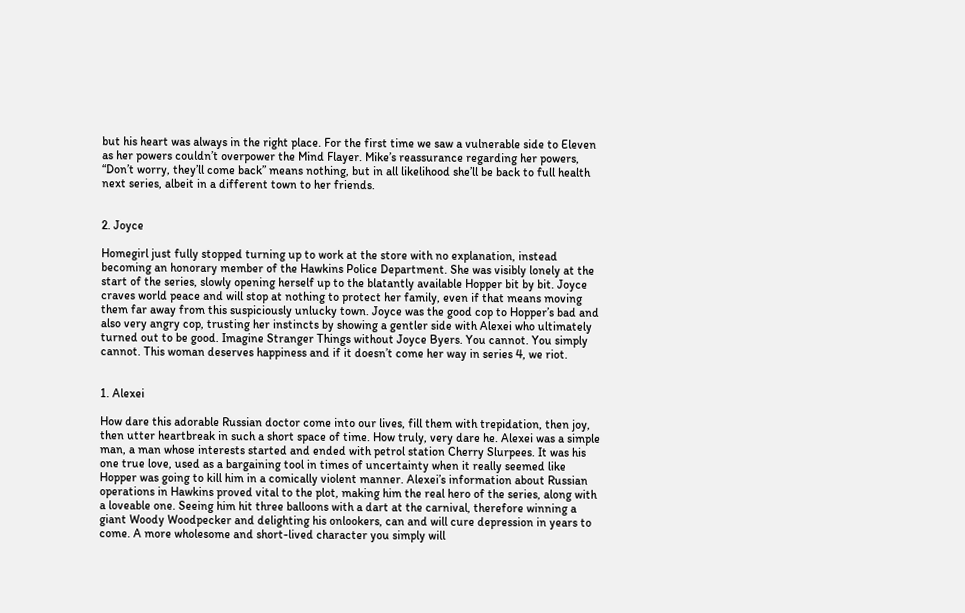but his heart was always in the right place. For the first time we saw a vulnerable side to Eleven as her powers couldn’t overpower the Mind Flayer. Mike’s reassurance regarding her powers, “Don’t worry, they’ll come back” means nothing, but in all likelihood she’ll be back to full health next series, albeit in a different town to her friends.


2. Joyce

Homegirl just fully stopped turning up to work at the store with no explanation, instead becoming an honorary member of the Hawkins Police Department. She was visibly lonely at the start of the series, slowly opening herself up to the blatantly available Hopper bit by bit. Joyce craves world peace and will stop at nothing to protect her family, even if that means moving them far away from this suspiciously unlucky town. Joyce was the good cop to Hopper’s bad and also very angry cop, trusting her instincts by showing a gentler side with Alexei who ultimately turned out to be good. Imagine Stranger Things without Joyce Byers. You cannot. You simply cannot. This woman deserves happiness and if it doesn’t come her way in series 4, we riot.


1. Alexei

How dare this adorable Russian doctor come into our lives, fill them with trepidation, then joy, then utter heartbreak in such a short space of time. How truly, very dare he. Alexei was a simple man, a man whose interests started and ended with petrol station Cherry Slurpees. It was his one true love, used as a bargaining tool in times of uncertainty when it really seemed like Hopper was going to kill him in a comically violent manner. Alexei’s information about Russian operations in Hawkins proved vital to the plot, making him the real hero of the series, along with a loveable one. Seeing him hit three balloons with a dart at the carnival, therefore winning a giant Woody Woodpecker and delighting his onlookers, can and will cure depression in years to come. A more wholesome and short-lived character you simply will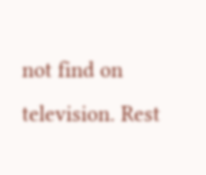not find on television. Rest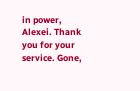in power, Alexei. Thank you for your service. Gone,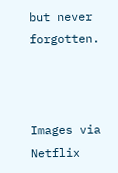but never forgotten.



Images via Netflix